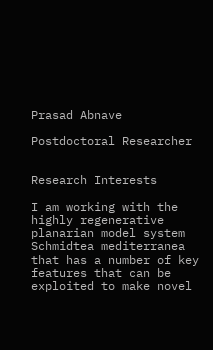Prasad Abnave

Postdoctoral Researcher


Research Interests

I am working with the highly regenerative planarian model system Schmidtea mediterranea that has a number of key features that can be exploited to make novel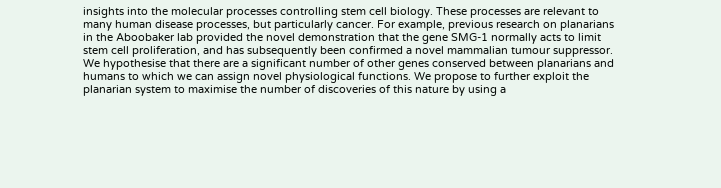insights into the molecular processes controlling stem cell biology. These processes are relevant to many human disease processes, but particularly cancer. For example, previous research on planarians in the Aboobaker lab provided the novel demonstration that the gene SMG-1 normally acts to limit stem cell proliferation, and has subsequently been confirmed a novel mammalian tumour suppressor. We hypothesise that there are a significant number of other genes conserved between planarians and humans to which we can assign novel physiological functions. We propose to further exploit the planarian system to maximise the number of discoveries of this nature by using a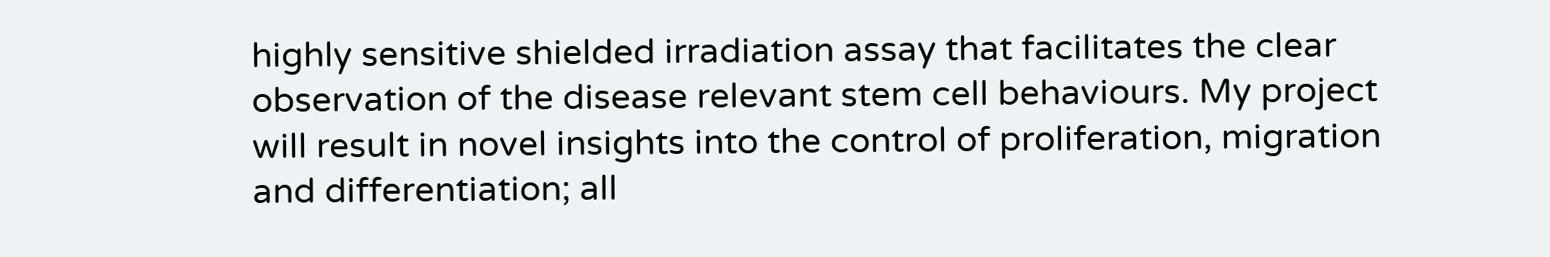highly sensitive shielded irradiation assay that facilitates the clear observation of the disease relevant stem cell behaviours. My project will result in novel insights into the control of proliferation, migration and differentiation; all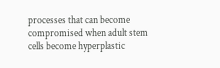processes that can become compromised when adult stem cells become hyperplastic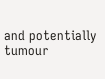and potentially tumour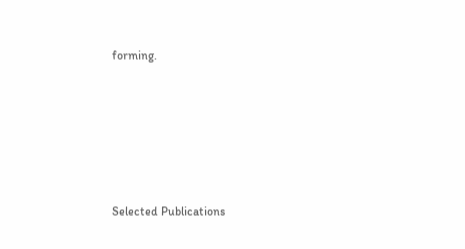forming.






Selected Publications